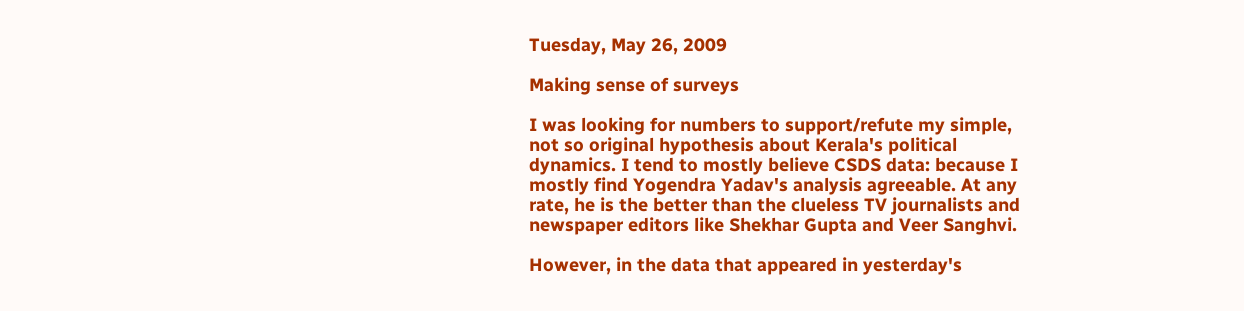Tuesday, May 26, 2009

Making sense of surveys

I was looking for numbers to support/refute my simple, not so original hypothesis about Kerala's political dynamics. I tend to mostly believe CSDS data: because I mostly find Yogendra Yadav's analysis agreeable. At any rate, he is the better than the clueless TV journalists and newspaper editors like Shekhar Gupta and Veer Sanghvi.

However, in the data that appeared in yesterday's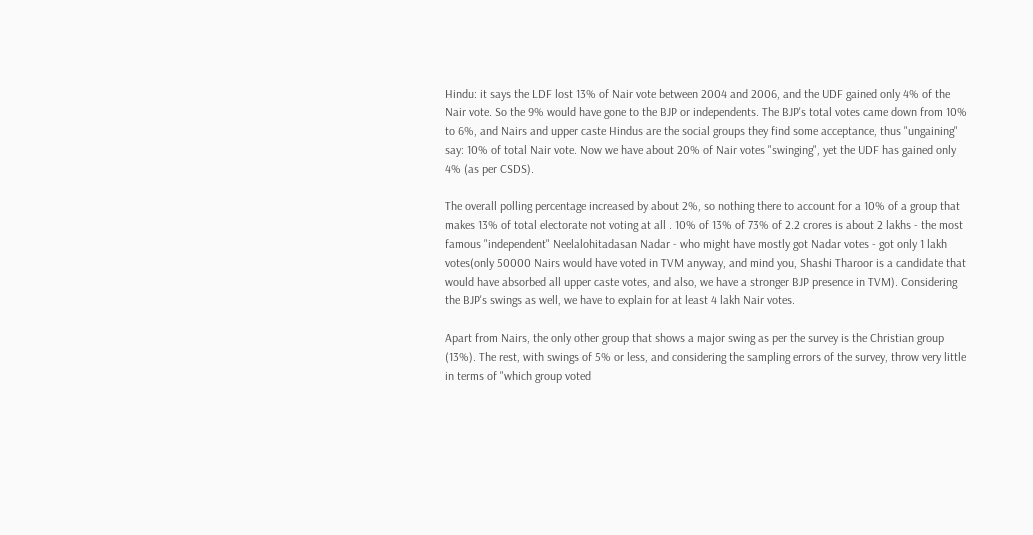Hindu: it says the LDF lost 13% of Nair vote between 2004 and 2006, and the UDF gained only 4% of the Nair vote. So the 9% would have gone to the BJP or independents. The BJP's total votes came down from 10% to 6%, and Nairs and upper caste Hindus are the social groups they find some acceptance, thus "ungaining" say: 10% of total Nair vote. Now we have about 20% of Nair votes "swinging", yet the UDF has gained only 4% (as per CSDS).

The overall polling percentage increased by about 2%, so nothing there to account for a 10% of a group that makes 13% of total electorate not voting at all . 10% of 13% of 73% of 2.2 crores is about 2 lakhs - the most famous "independent" Neelalohitadasan Nadar - who might have mostly got Nadar votes - got only 1 lakh votes(only 50000 Nairs would have voted in TVM anyway, and mind you, Shashi Tharoor is a candidate that would have absorbed all upper caste votes, and also, we have a stronger BJP presence in TVM). Considering the BJP's swings as well, we have to explain for at least 4 lakh Nair votes.

Apart from Nairs, the only other group that shows a major swing as per the survey is the Christian group (13%). The rest, with swings of 5% or less, and considering the sampling errors of the survey, throw very little in terms of "which group voted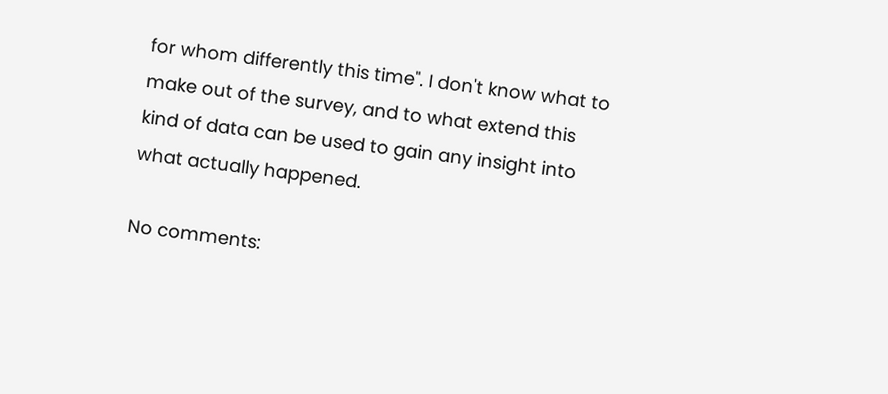for whom differently this time". I don't know what to make out of the survey, and to what extend this kind of data can be used to gain any insight into what actually happened.

No comments: